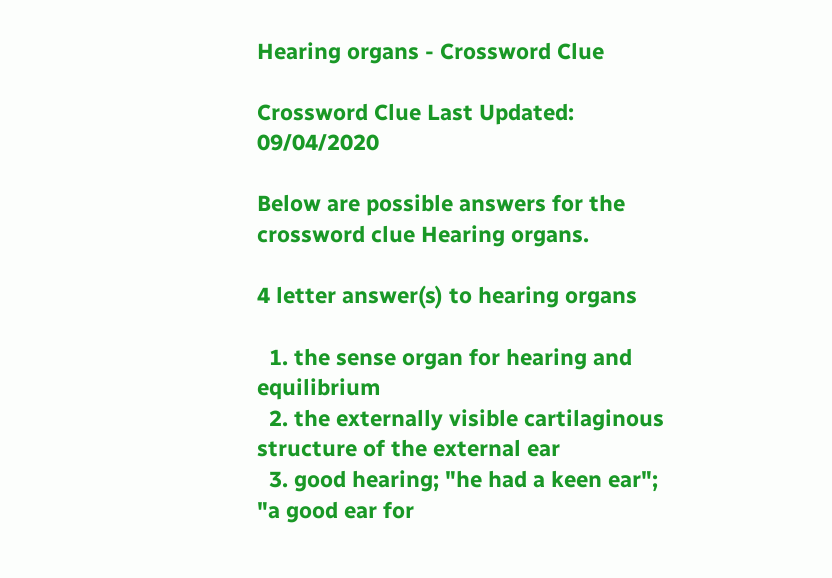Hearing organs - Crossword Clue

Crossword Clue Last Updated: 09/04/2020

Below are possible answers for the crossword clue Hearing organs.

4 letter answer(s) to hearing organs

  1. the sense organ for hearing and equilibrium
  2. the externally visible cartilaginous structure of the external ear
  3. good hearing; "he had a keen ear"; "a good ear for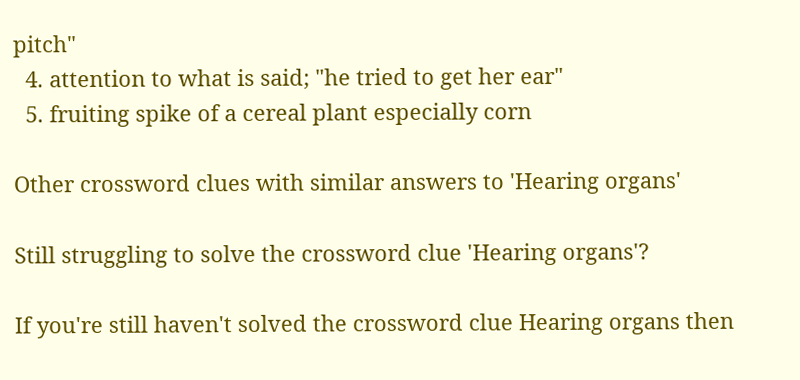pitch"
  4. attention to what is said; "he tried to get her ear"
  5. fruiting spike of a cereal plant especially corn

Other crossword clues with similar answers to 'Hearing organs'

Still struggling to solve the crossword clue 'Hearing organs'?

If you're still haven't solved the crossword clue Hearing organs then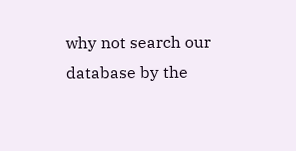why not search our database by the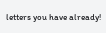letters you have already!